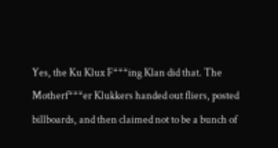Yes, the Ku Klux F***ing Klan did that. The Motherf***er Klukkers handed out fliers, posted billboards, and then claimed not to be a bunch of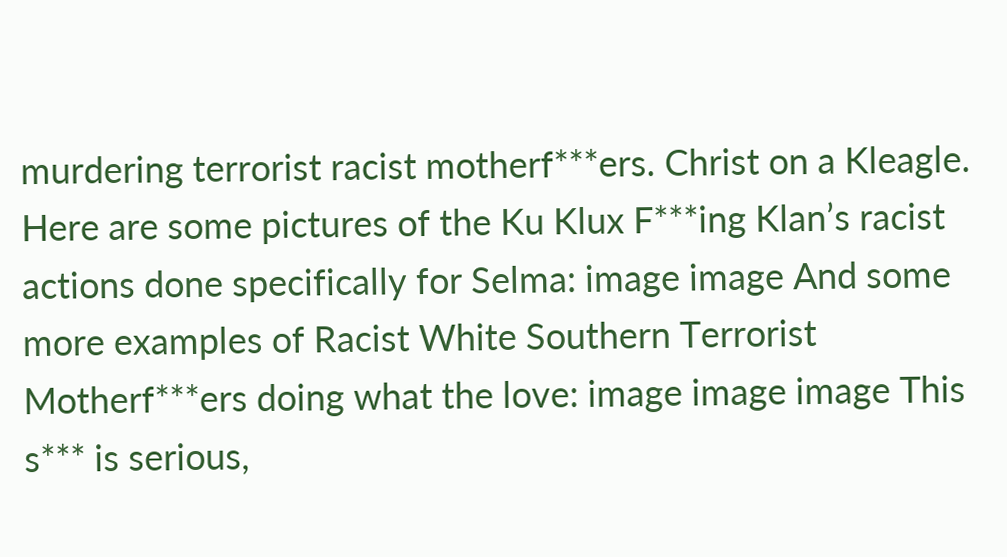murdering terrorist racist motherf***ers. Christ on a Kleagle. Here are some pictures of the Ku Klux F***ing Klan’s racist actions done specifically for Selma: image image And some more examples of Racist White Southern Terrorist Motherf***ers doing what the love: image image image This s*** is serious,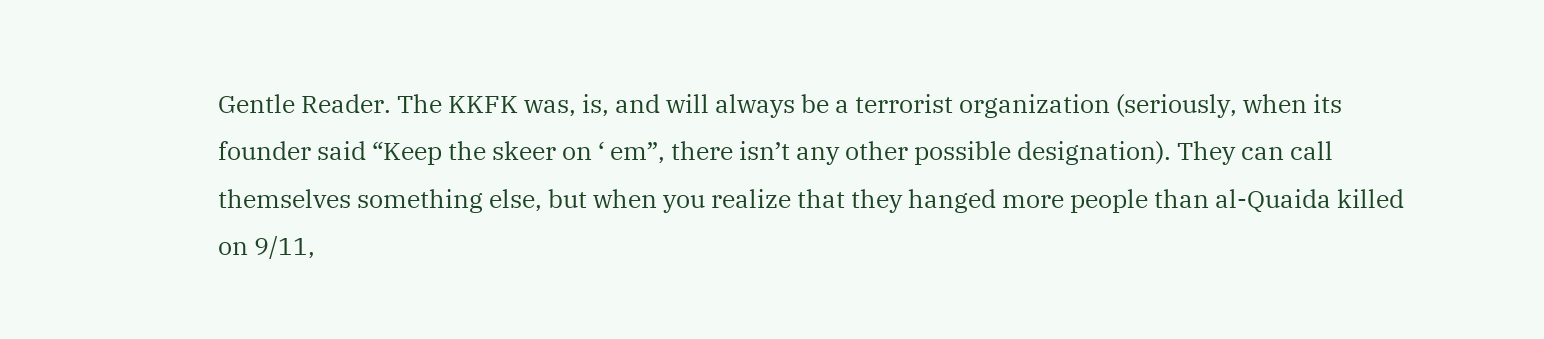Gentle Reader. The KKFK was, is, and will always be a terrorist organization (seriously, when its founder said “Keep the skeer on ‘ em”, there isn’t any other possible designation). They can call themselves something else, but when you realize that they hanged more people than al-Quaida killed on 9/11,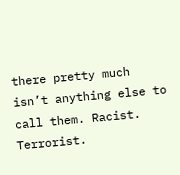there pretty much isn’t anything else to call them. Racist. Terrorist.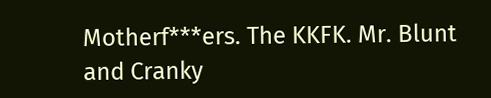Motherf***ers. The KKFK. Mr. Blunt and Cranky